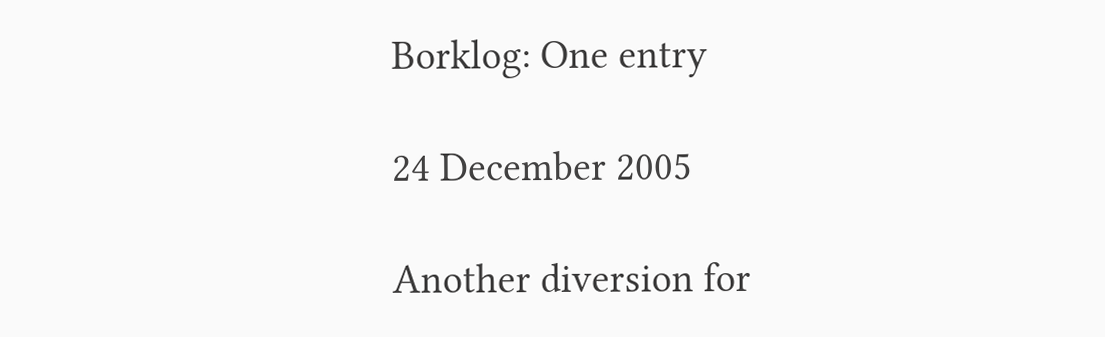Borklog: One entry

24 December 2005

Another diversion for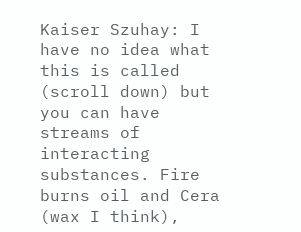Kaiser Szuhay: I have no idea what this is called (scroll down) but you can have streams of interacting substances. Fire burns oil and Cera (wax I think),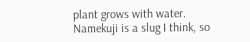plant grows with water. Namekuji is a slug I think, so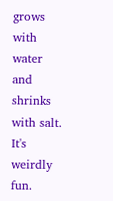grows with water and shrinks with salt. It's weirdly fun.